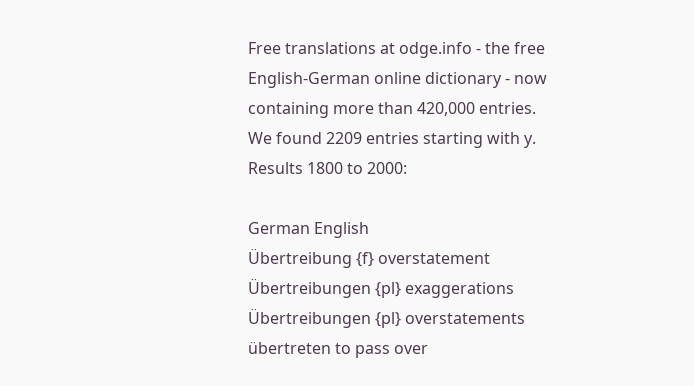Free translations at odge.info - the free English-German online dictionary - now containing more than 420,000 entries.
We found 2209 entries starting with y. Results 1800 to 2000:

German English
Übertreibung {f} overstatement
Übertreibungen {pl} exaggerations
Übertreibungen {pl} overstatements
übertreten to pass over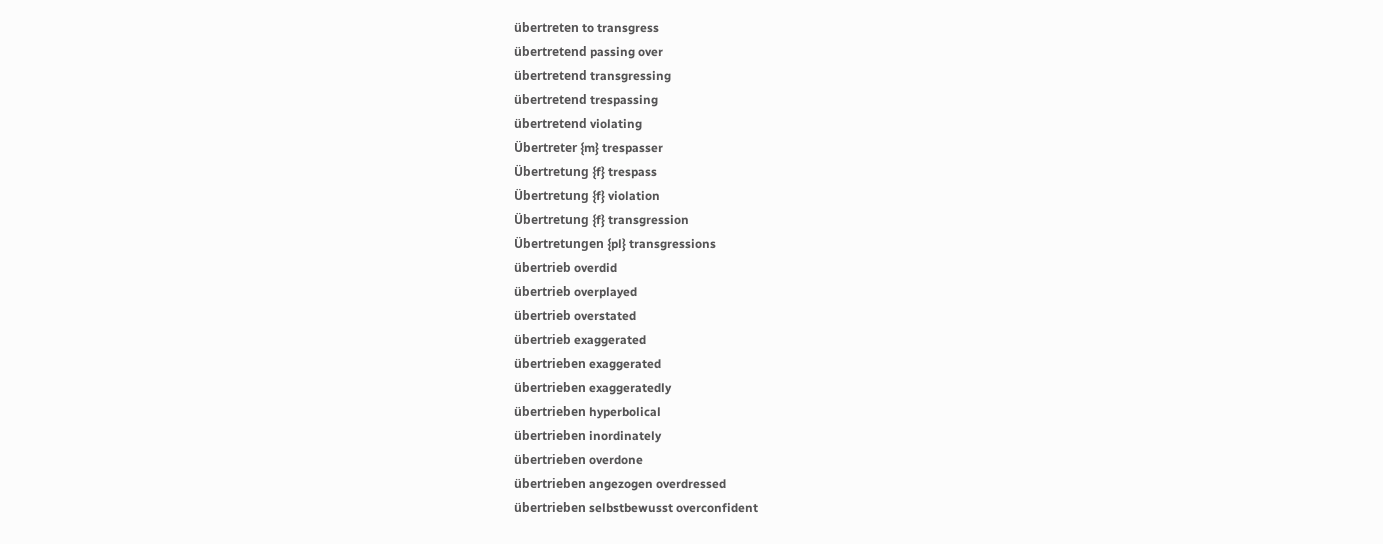übertreten to transgress
übertretend passing over
übertretend transgressing
übertretend trespassing
übertretend violating
Übertreter {m} trespasser
Übertretung {f} trespass
Übertretung {f} violation
Übertretung {f} transgression
Übertretungen {pl} transgressions
übertrieb overdid
übertrieb overplayed
übertrieb overstated
übertrieb exaggerated
übertrieben exaggerated
übertrieben exaggeratedly
übertrieben hyperbolical
übertrieben inordinately
übertrieben overdone
übertrieben angezogen overdressed
übertrieben selbstbewusst overconfident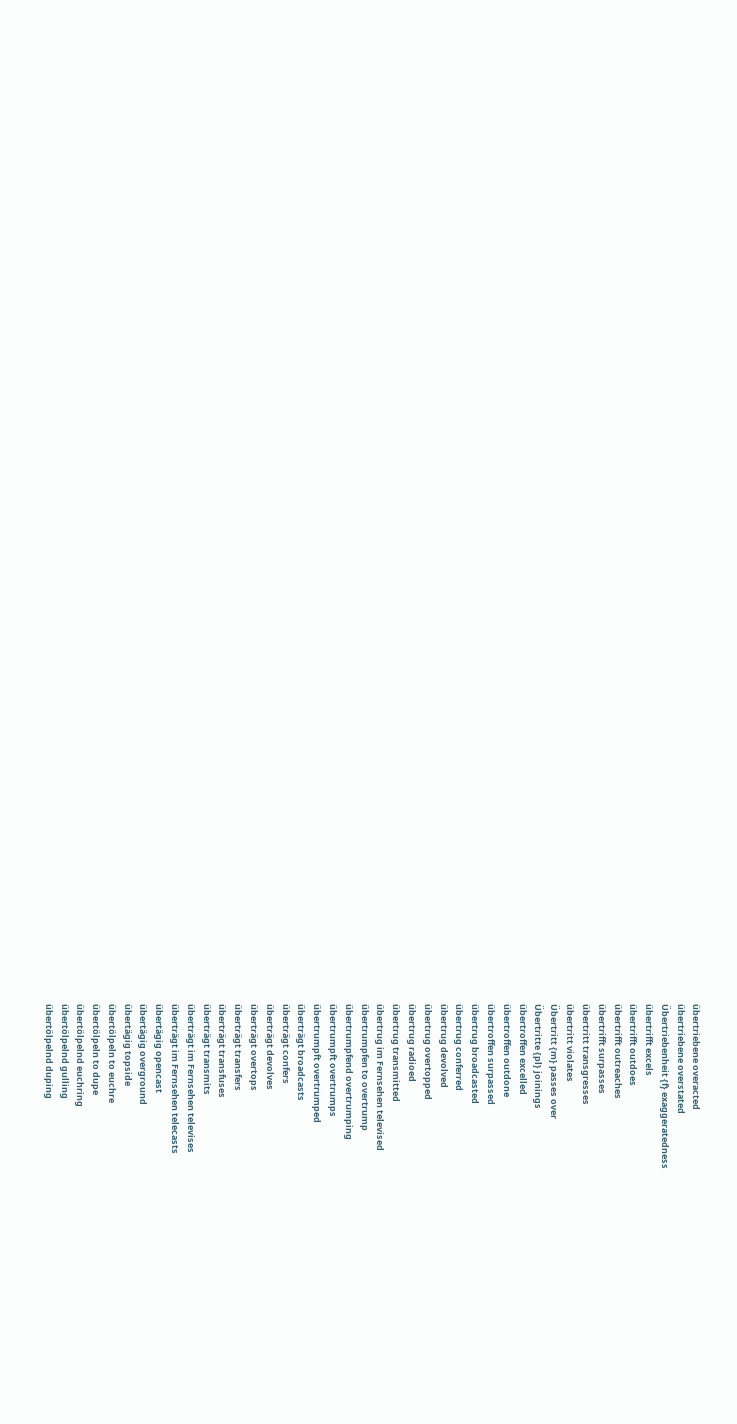übertriebene overacted
übertriebene overstated
Übertriebenheit {f} exaggeratedness
übertrifft excels
übertrifft outdoes
übertrifft outreaches
übertrifft surpasses
übertritt transgresses
übertritt violates
Übertritt {m} passes over
Übertritte {pl} joinings
übertroffen excelled
übertroffen outdone
übertroffen surpassed
übertrug broadcasted
übertrug conferred
übertrug devolved
übertrug overtopped
übertrug radioed
übertrug transmitted
übertrug im Fernsehen televised
übertrumpfen to overtrump
übertrumpfend overtrumping
übertrumpft overtrumps
übertrumpft overtrumped
überträgt broadcasts
überträgt confers
überträgt devolves
überträgt overtops
überträgt transfers
überträgt transfuses
überträgt transmits
überträgt im Fernsehen televises
überträgt im Fernsehen telecasts
übertägig opencast
übertägig overground
übertägig topside
übertölpeln to euchre
übertölpeln to dupe
übertölpelnd euchring
übertölpelnd gulling
übertölpelnd duping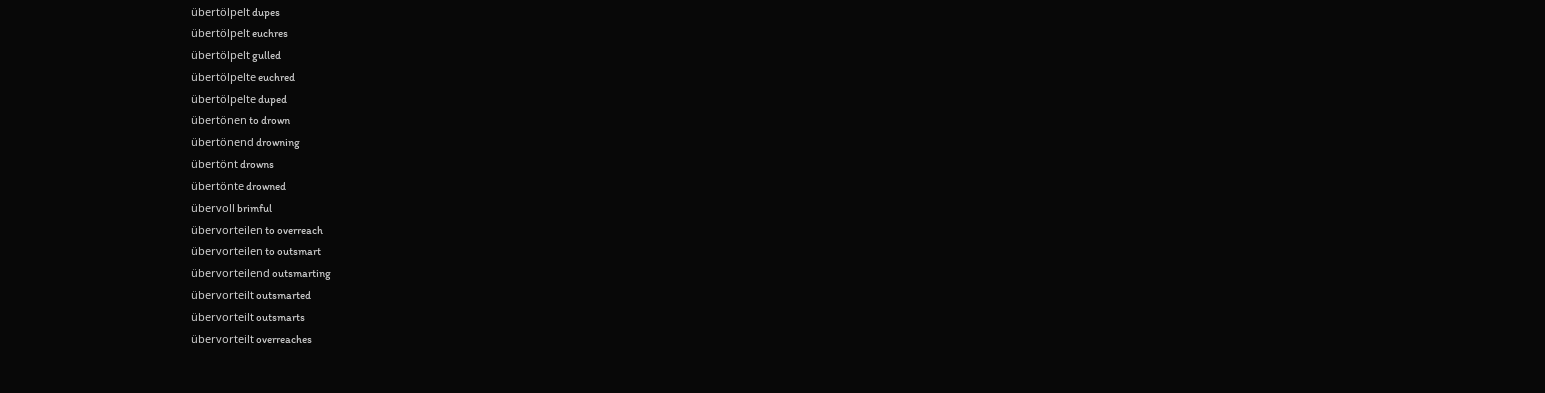übertölpelt dupes
übertölpelt euchres
übertölpelt gulled
übertölpelte euchred
übertölpelte duped
übertönen to drown
übertönend drowning
übertönt drowns
übertönte drowned
übervoll brimful
übervorteilen to overreach
übervorteilen to outsmart
übervorteilend outsmarting
übervorteilt outsmarted
übervorteilt outsmarts
übervorteilt overreaches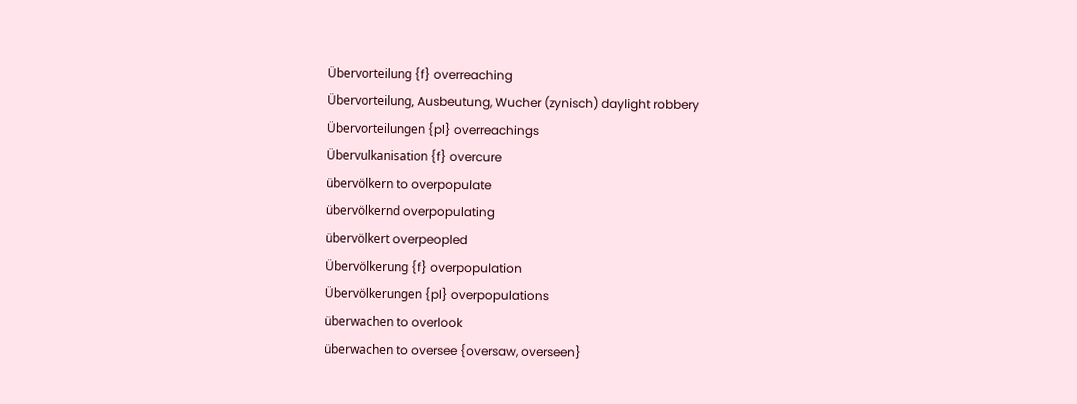Übervorteilung {f} overreaching
Übervorteilung, Ausbeutung, Wucher (zynisch) daylight robbery
Übervorteilungen {pl} overreachings
Übervulkanisation {f} overcure
übervölkern to overpopulate
übervölkernd overpopulating
übervölkert overpeopled
Übervölkerung {f} overpopulation
Übervölkerungen {pl} overpopulations
überwachen to overlook
überwachen to oversee {oversaw, overseen}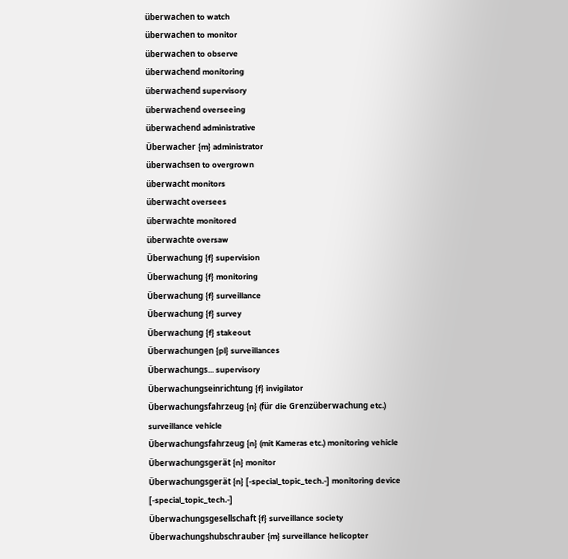überwachen to watch
überwachen to monitor
überwachen to observe
überwachend monitoring
überwachend supervisory
überwachend overseeing
überwachend administrative
Überwacher {m} administrator
überwachsen to overgrown
überwacht monitors
überwacht oversees
überwachte monitored
überwachte oversaw
Überwachung {f} supervision
Überwachung {f} monitoring
Überwachung {f} surveillance
Überwachung {f} survey
Überwachung {f} stakeout
Überwachungen {pl} surveillances
Überwachungs... supervisory
Überwachungseinrichtung {f} invigilator
Überwachungsfahrzeug {n} (für die Grenzüberwachung etc.) surveillance vehicle
Überwachungsfahrzeug {n} (mit Kameras etc.) monitoring vehicle
Überwachungsgerät {n} monitor
Überwachungsgerät {n} [-special_topic_tech.-] monitoring device [-special_topic_tech.-]
Überwachungsgesellschaft {f} surveillance society
Überwachungshubschrauber {m} surveillance helicopter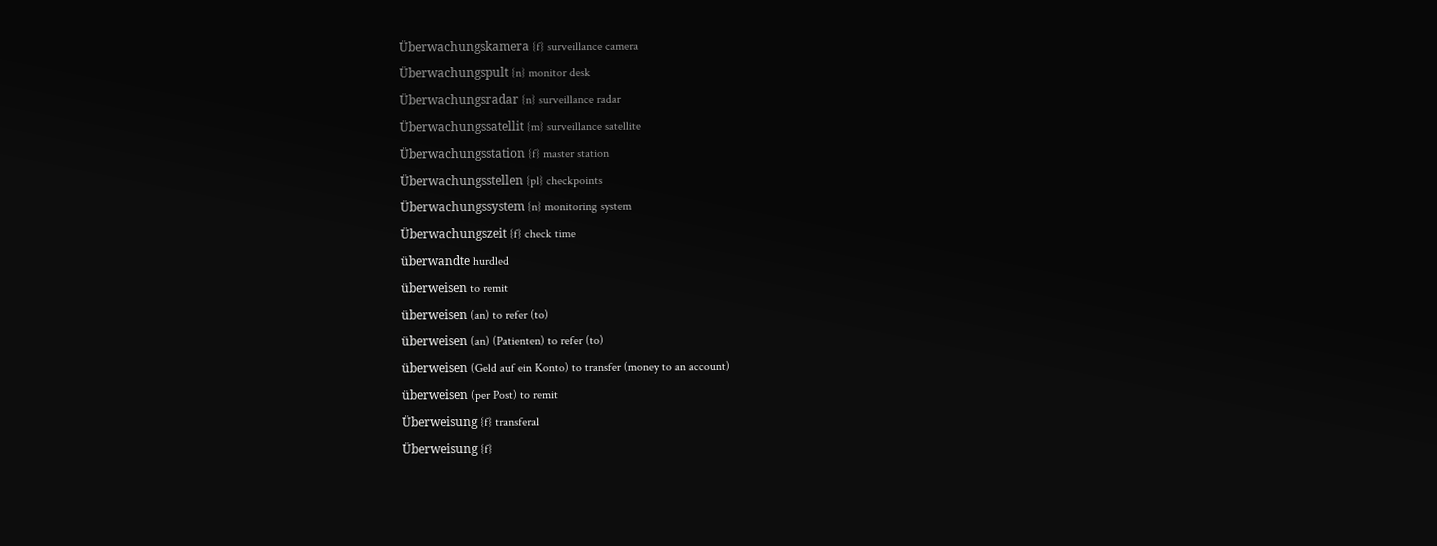Überwachungskamera {f} surveillance camera
Überwachungspult {n} monitor desk
Überwachungsradar {n} surveillance radar
Überwachungssatellit {m} surveillance satellite
Überwachungsstation {f} master station
Überwachungsstellen {pl} checkpoints
Überwachungssystem {n} monitoring system
Überwachungszeit {f} check time
überwandte hurdled
überweisen to remit
überweisen (an) to refer (to)
überweisen (an) (Patienten) to refer (to)
überweisen (Geld auf ein Konto) to transfer (money to an account)
überweisen (per Post) to remit
Überweisung {f} transferal
Überweisung {f}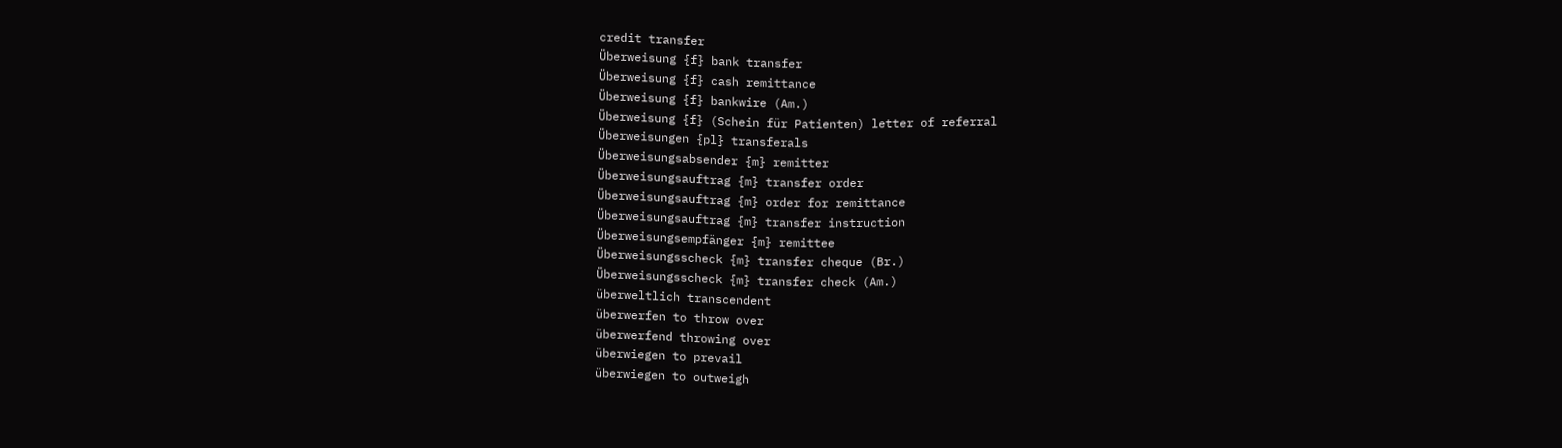credit transfer
Überweisung {f} bank transfer
Überweisung {f} cash remittance
Überweisung {f} bankwire (Am.)
Überweisung {f} (Schein für Patienten) letter of referral
Überweisungen {pl} transferals
Überweisungsabsender {m} remitter
Überweisungsauftrag {m} transfer order
Überweisungsauftrag {m} order for remittance
Überweisungsauftrag {m} transfer instruction
Überweisungsempfänger {m} remittee
Überweisungsscheck {m} transfer cheque (Br.)
Überweisungsscheck {m} transfer check (Am.)
überweltlich transcendent
überwerfen to throw over
überwerfend throwing over
überwiegen to prevail
überwiegen to outweigh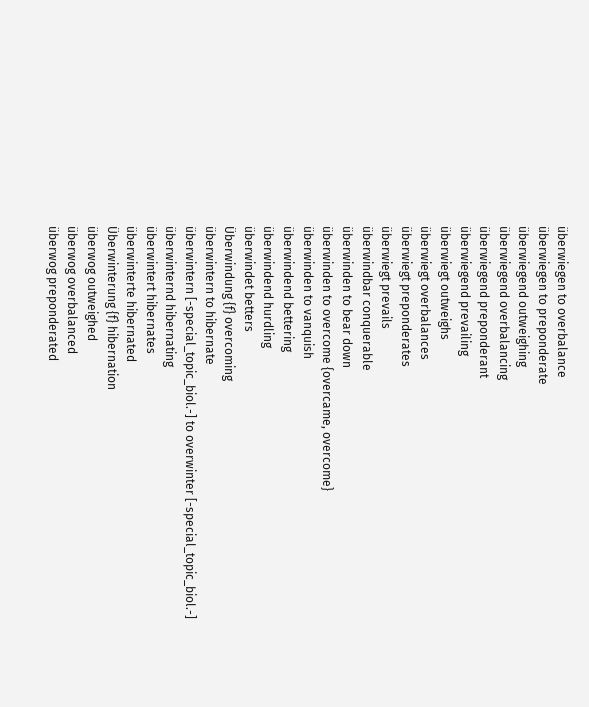überwiegen to overbalance
überwiegen to preponderate
überwiegend outweighing
überwiegend overbalancing
überwiegend preponderant
überwiegend prevailing
überwiegt outweighs
überwiegt overbalances
überwiegt preponderates
überwiegt prevails
überwindbar conquerable
überwinden to bear down
überwinden to overcome {overcame, overcome}
überwinden to vanquish
überwindend bettering
überwindend hurdling
überwindet betters
Überwindung {f} overcoming
überwintern to hibernate
überwintern [-special_topic_biol.-] to overwinter [-special_topic_biol.-]
überwinternd hibernating
überwintert hibernates
überwinterte hibernated
Überwinterung {f} hibernation
überwog outweighed
überwog overbalanced
überwog preponderated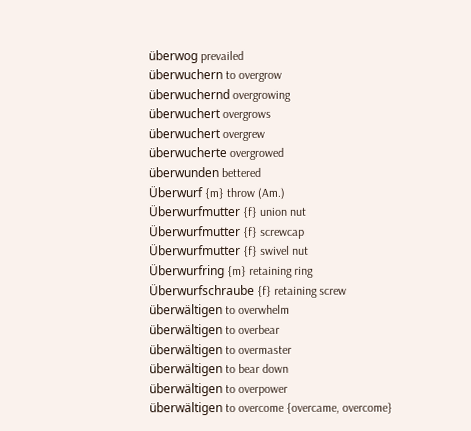überwog prevailed
überwuchern to overgrow
überwuchernd overgrowing
überwuchert overgrows
überwuchert overgrew
überwucherte overgrowed
überwunden bettered
Überwurf {m} throw (Am.)
Überwurfmutter {f} union nut
Überwurfmutter {f} screwcap
Überwurfmutter {f} swivel nut
Überwurfring {m} retaining ring
Überwurfschraube {f} retaining screw
überwältigen to overwhelm
überwältigen to overbear
überwältigen to overmaster
überwältigen to bear down
überwältigen to overpower
überwältigen to overcome {overcame, overcome}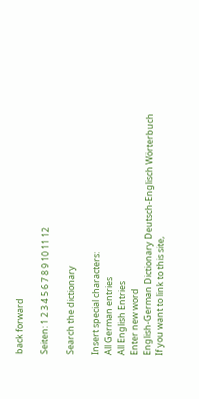back forward

Seiten: 1 2 3 4 5 6 7 8 9 10 11 12

Search the dictionary

Insert special characters:
All German entries
All English Entries
Enter new word
English-German Dictionary Deutsch-Englisch Wörterbuch
If you want to link to this site,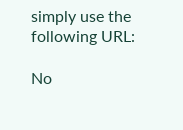simply use the following URL:

No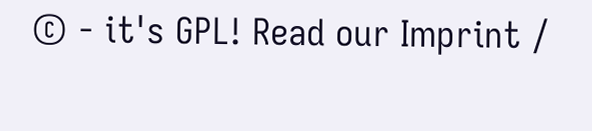© - it's GPL! Read our Imprint /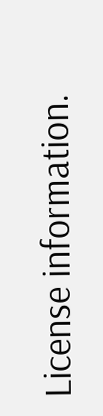License information.